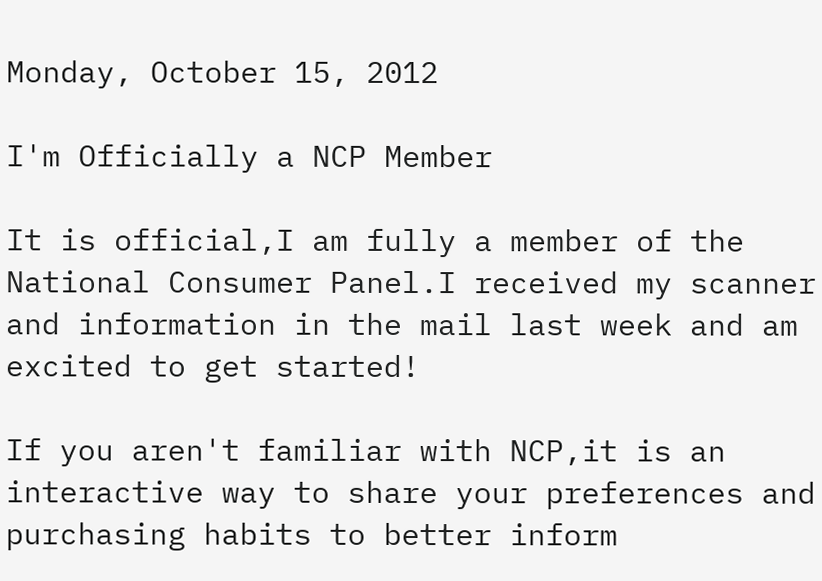Monday, October 15, 2012

I'm Officially a NCP Member

It is official,I am fully a member of the National Consumer Panel.I received my scanner and information in the mail last week and am excited to get started!

If you aren't familiar with NCP,it is an interactive way to share your preferences and purchasing habits to better inform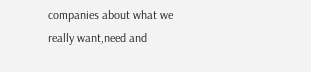companies about what we really want,need and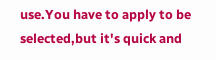use.You have to apply to be selected,but it's quick and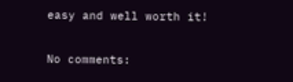easy and well worth it!

No comments: